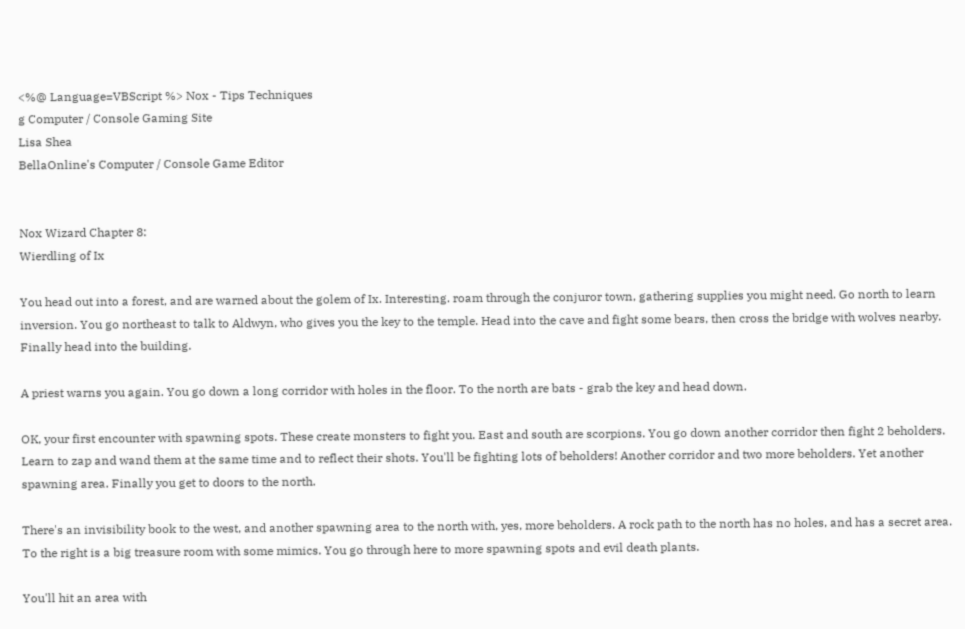<%@ Language=VBScript %> Nox - Tips Techniques
g Computer / Console Gaming Site
Lisa Shea
BellaOnline's Computer / Console Game Editor


Nox Wizard Chapter 8:
Wierdling of Ix

You head out into a forest, and are warned about the golem of Ix. Interesting. roam through the conjuror town, gathering supplies you might need. Go north to learn inversion. You go northeast to talk to Aldwyn, who gives you the key to the temple. Head into the cave and fight some bears, then cross the bridge with wolves nearby. Finally head into the building.

A priest warns you again. You go down a long corridor with holes in the floor. To the north are bats - grab the key and head down.

OK, your first encounter with spawning spots. These create monsters to fight you. East and south are scorpions. You go down another corridor then fight 2 beholders. Learn to zap and wand them at the same time and to reflect their shots. You'll be fighting lots of beholders! Another corridor and two more beholders. Yet another spawning area. Finally you get to doors to the north.

There's an invisibility book to the west, and another spawning area to the north with, yes, more beholders. A rock path to the north has no holes, and has a secret area. To the right is a big treasure room with some mimics. You go through here to more spawning spots and evil death plants.

You'll hit an area with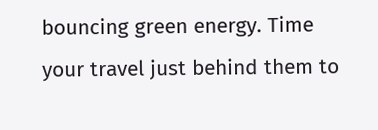bouncing green energy. Time your travel just behind them to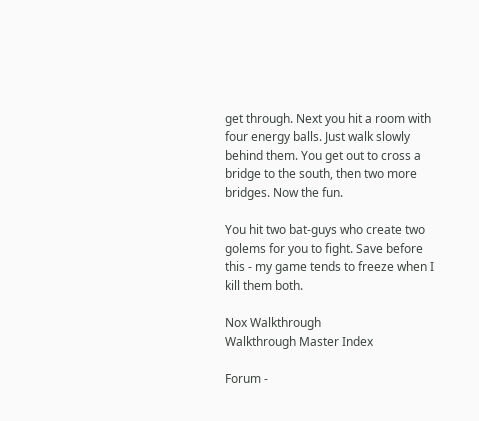get through. Next you hit a room with four energy balls. Just walk slowly behind them. You get out to cross a bridge to the south, then two more bridges. Now the fun.

You hit two bat-guys who create two golems for you to fight. Save before this - my game tends to freeze when I kill them both.

Nox Walkthrough
Walkthrough Master Index

Forum -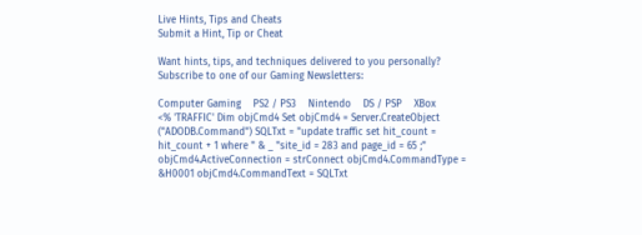Live Hints, Tips and Cheats
Submit a Hint, Tip or Cheat

Want hints, tips, and techniques delivered to you personally?
Subscribe to one of our Gaming Newsletters:

Computer Gaming    PS2 / PS3    Nintendo    DS / PSP    XBox
<% 'TRAFFIC' Dim objCmd4 Set objCmd4 = Server.CreateObject ("ADODB.Command") SQLTxt = "update traffic set hit_count = hit_count + 1 where " & _ "site_id = 283 and page_id = 65 ;" objCmd4.ActiveConnection = strConnect objCmd4.CommandType = &H0001 objCmd4.CommandText = SQLTxt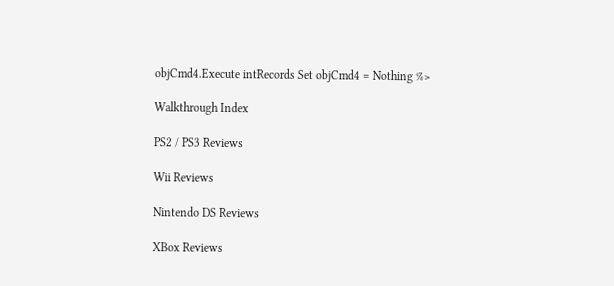objCmd4.Execute intRecords Set objCmd4 = Nothing %>

Walkthrough Index

PS2 / PS3 Reviews

Wii Reviews

Nintendo DS Reviews

XBox Reviews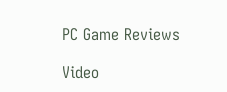PC Game Reviews

Video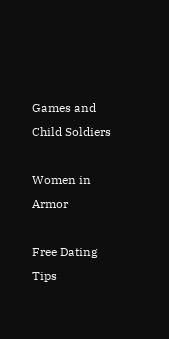Games and Child Soldiers

Women in Armor

Free Dating Tips